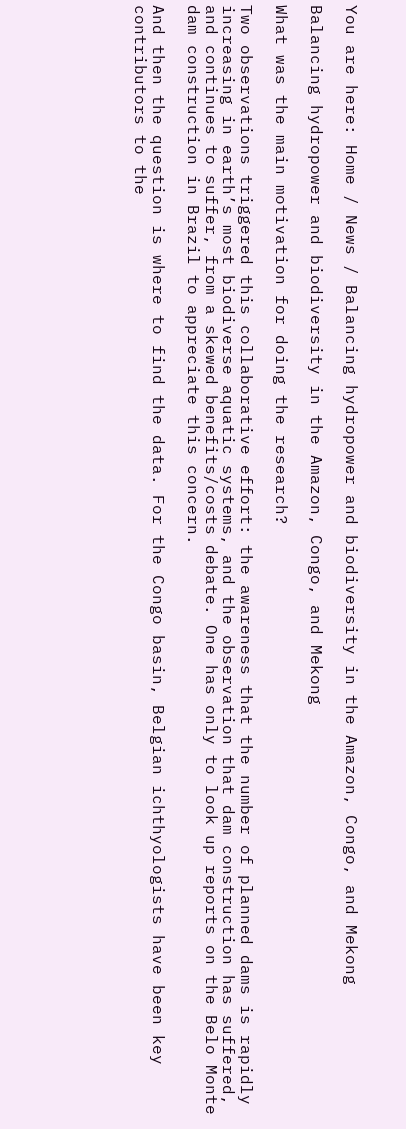You are here: Home / News / Balancing hydropower and biodiversity in the Amazon, Congo, and Mekong

Balancing hydropower and biodiversity in the Amazon, Congo, and Mekong

What was the main motivation for doing the research?

Two observations triggered this collaborative effort: the awareness that the number of planned dams is rapidly increasing in earth’s most biodiverse aquatic systems, and the observation that dam construction has suffered, and continues to suffer, from a skewed benefits/costs debate. One has only to look up reports on the Belo Monte dam construction in Brazil to appreciate this concern.

And then the question is where to find the data. For the Congo basin, Belgian ichthyologists have been key contributors to the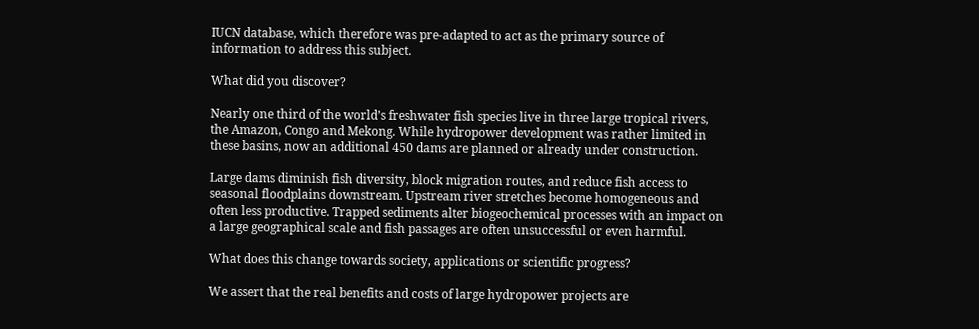IUCN database, which therefore was pre-adapted to act as the primary source of information to address this subject.

What did you discover?

Nearly one third of the world’s freshwater fish species live in three large tropical rivers, the Amazon, Congo and Mekong. While hydropower development was rather limited in these basins, now an additional 450 dams are planned or already under construction.

Large dams diminish fish diversity, block migration routes, and reduce fish access to seasonal floodplains downstream. Upstream river stretches become homogeneous and often less productive. Trapped sediments alter biogeochemical processes with an impact on a large geographical scale and fish passages are often unsuccessful or even harmful.

What does this change towards society, applications or scientific progress?

We assert that the real benefits and costs of large hydropower projects are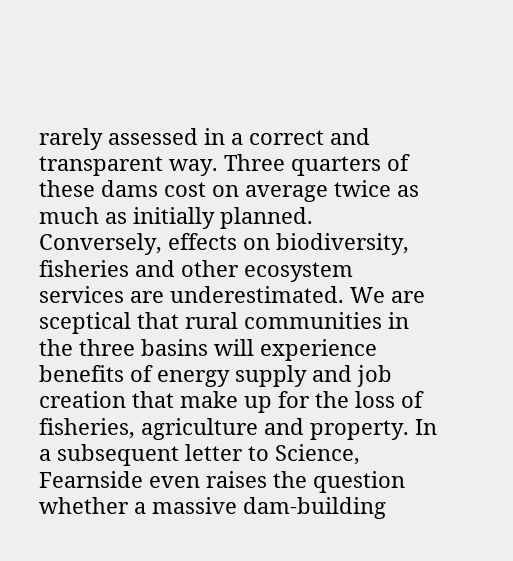rarely assessed in a correct and transparent way. Three quarters of these dams cost on average twice as much as initially planned. Conversely, effects on biodiversity, fisheries and other ecosystem services are underestimated. We are sceptical that rural communities in the three basins will experience benefits of energy supply and job creation that make up for the loss of fisheries, agriculture and property. In a subsequent letter to Science, Fearnside even raises the question whether a massive dam-building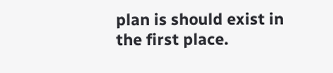plan is should exist in the first place.